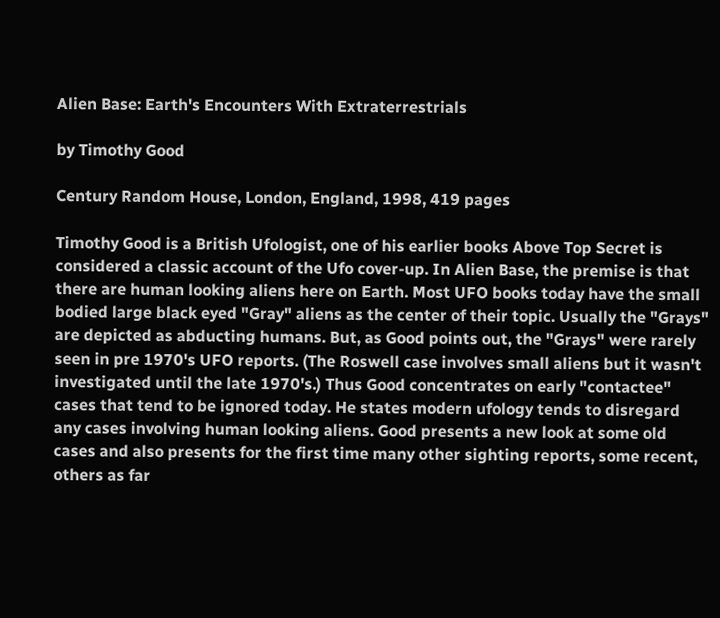Alien Base: Earth's Encounters With Extraterrestrials

by Timothy Good

Century Random House, London, England, 1998, 419 pages

Timothy Good is a British Ufologist, one of his earlier books Above Top Secret is considered a classic account of the Ufo cover-up. In Alien Base, the premise is that there are human looking aliens here on Earth. Most UFO books today have the small bodied large black eyed "Gray" aliens as the center of their topic. Usually the "Grays" are depicted as abducting humans. But, as Good points out, the "Grays" were rarely seen in pre 1970's UFO reports. (The Roswell case involves small aliens but it wasn't investigated until the late 1970's.) Thus Good concentrates on early "contactee" cases that tend to be ignored today. He states modern ufology tends to disregard any cases involving human looking aliens. Good presents a new look at some old cases and also presents for the first time many other sighting reports, some recent, others as far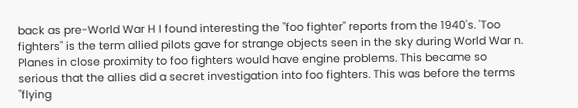back as pre-World War H I found interesting the "foo fighter" reports from the 1940's. 'Too fighters" is the term allied pilots gave for strange objects seen in the sky during World War n. Planes in close proximity to foo fighters would have engine problems. This became so serious that the allies did a secret investigation into foo fighters. This was before the terms "flying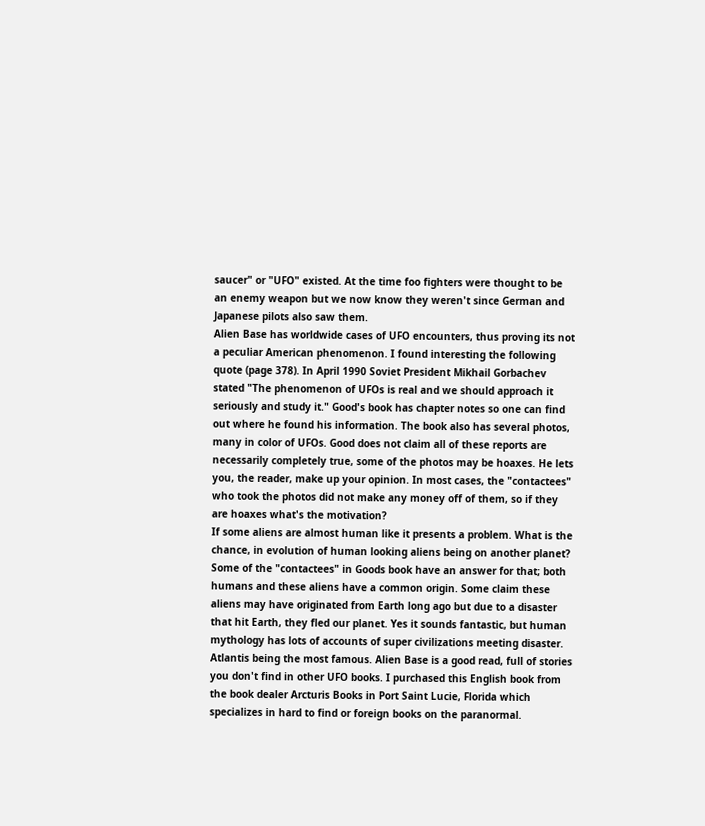saucer" or "UFO" existed. At the time foo fighters were thought to be an enemy weapon but we now know they weren't since German and Japanese pilots also saw them.
Alien Base has worldwide cases of UFO encounters, thus proving its not a peculiar American phenomenon. I found interesting the following quote (page 378). In April 1990 Soviet President Mikhail Gorbachev stated "The phenomenon of UFOs is real and we should approach it seriously and study it." Good's book has chapter notes so one can find out where he found his information. The book also has several photos, many in color of UFOs. Good does not claim all of these reports are necessarily completely true, some of the photos may be hoaxes. He lets you, the reader, make up your opinion. In most cases, the "contactees" who took the photos did not make any money off of them, so if they are hoaxes what's the motivation?
If some aliens are almost human like it presents a problem. What is the chance, in evolution of human looking aliens being on another planet? Some of the "contactees" in Goods book have an answer for that; both humans and these aliens have a common origin. Some claim these aliens may have originated from Earth long ago but due to a disaster that hit Earth, they fled our planet. Yes it sounds fantastic, but human mythology has lots of accounts of super civilizations meeting disaster. Atlantis being the most famous. Alien Base is a good read, full of stories you don't find in other UFO books. I purchased this English book from the book dealer Arcturis Books in Port Saint Lucie, Florida which specializes in hard to find or foreign books on the paranormal.